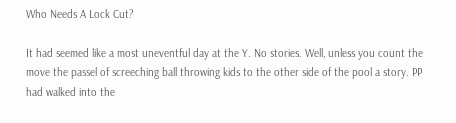Who Needs A Lock Cut?

It had seemed like a most uneventful day at the Y. No stories. Well, unless you count the move the passel of screeching ball throwing kids to the other side of the pool a story. PP had walked into the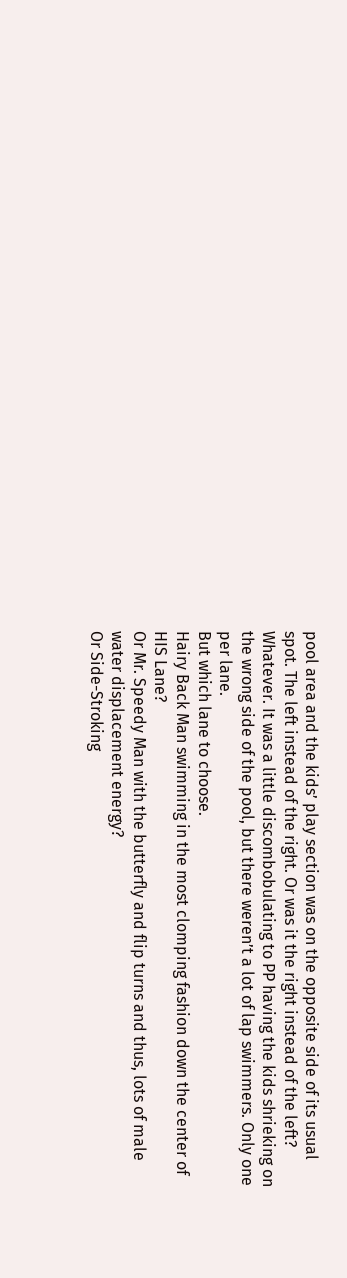pool area and the kids’ play section was on the opposite side of its usual spot. The left instead of the right. Or was it the right instead of the left?
Whatever. It was a little discombobulating to PP having the kids shrieking on the wrong side of the pool, but there weren’t a lot of lap swimmers. Only one per lane.
But which lane to choose.
Hairy Back Man swimming in the most clomping fashion down the center of HIS Lane?
Or Mr. Speedy Man with the butterfly and flip turns and thus, lots of male water displacement energy?
Or Side-Stroking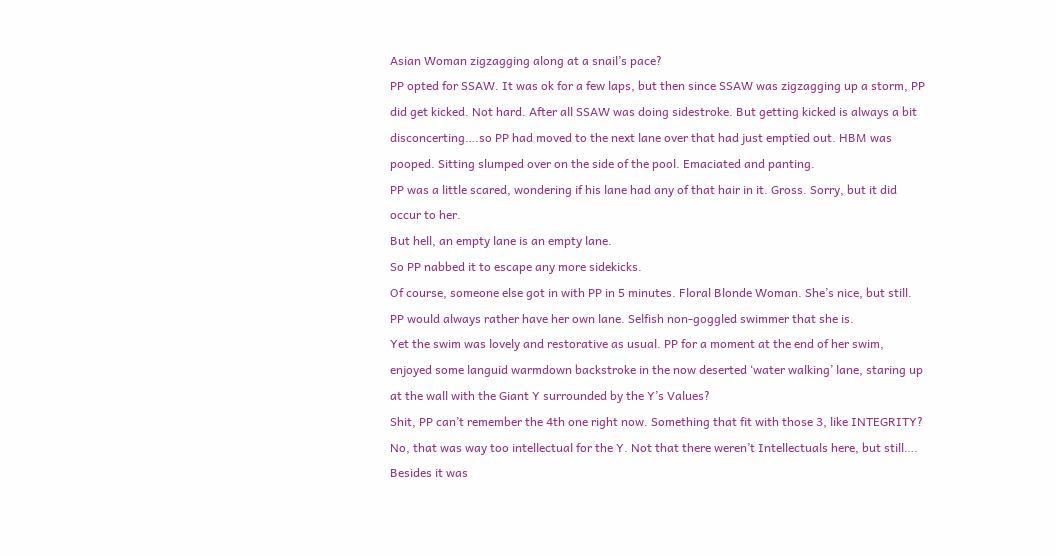Asian Woman zigzagging along at a snail’s pace?
PP opted for SSAW. It was ok for a few laps, but then since SSAW was zigzagging up a storm, PP did get kicked. Not hard. After all SSAW was doing sidestroke. But getting kicked is always a bit disconcerting….so PP had moved to the next lane over that had just emptied out. HBM was pooped. Sitting slumped over on the side of the pool. Emaciated and panting.
PP was a little scared, wondering if his lane had any of that hair in it. Gross. Sorry, but it did occur to her.
But hell, an empty lane is an empty lane.
So PP nabbed it to escape any more sidekicks.
Of course, someone else got in with PP in 5 minutes. Floral Blonde Woman. She’s nice, but still. PP would always rather have her own lane. Selfish non-goggled swimmer that she is.
Yet the swim was lovely and restorative as usual. PP for a moment at the end of her swim, enjoyed some languid warmdown backstroke in the now deserted ‘water walking’ lane, staring up at the wall with the Giant Y surrounded by the Y’s Values?
Shit, PP can’t remember the 4th one right now. Something that fit with those 3, like INTEGRITY?
No, that was way too intellectual for the Y. Not that there weren’t Intellectuals here, but still….
Besides it was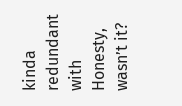kinda redundant with Honesty, wasn’t it?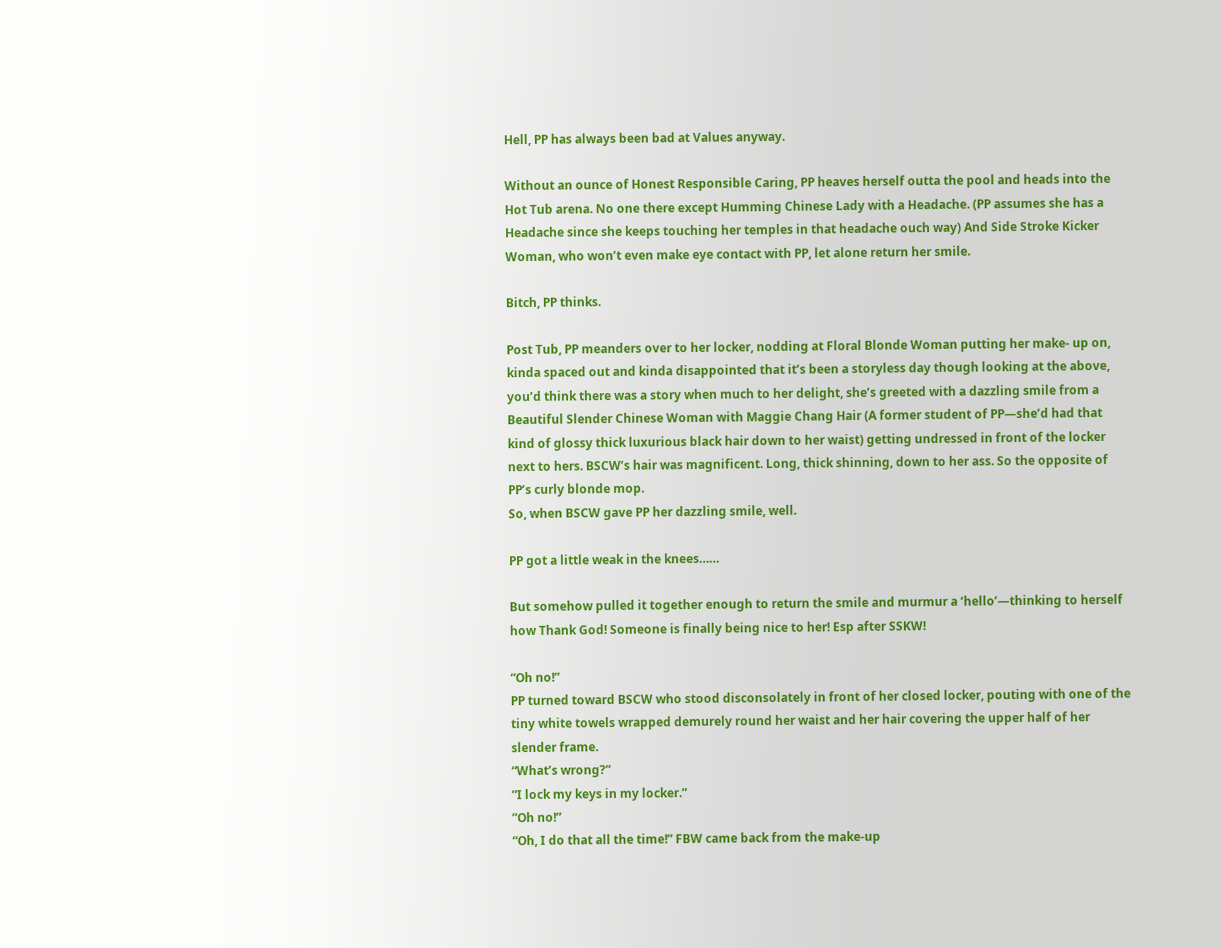Hell, PP has always been bad at Values anyway.

Without an ounce of Honest Responsible Caring, PP heaves herself outta the pool and heads into the Hot Tub arena. No one there except Humming Chinese Lady with a Headache. (PP assumes she has a Headache since she keeps touching her temples in that headache ouch way) And Side Stroke Kicker Woman, who won’t even make eye contact with PP, let alone return her smile.

Bitch, PP thinks.

Post Tub, PP meanders over to her locker, nodding at Floral Blonde Woman putting her make- up on, kinda spaced out and kinda disappointed that it’s been a storyless day though looking at the above, you’d think there was a story when much to her delight, she’s greeted with a dazzling smile from a Beautiful Slender Chinese Woman with Maggie Chang Hair (A former student of PP—she’d had that kind of glossy thick luxurious black hair down to her waist) getting undressed in front of the locker next to hers. BSCW’s hair was magnificent. Long, thick shinning, down to her ass. So the opposite of PP’s curly blonde mop.
So, when BSCW gave PP her dazzling smile, well.

PP got a little weak in the knees……

But somehow pulled it together enough to return the smile and murmur a ‘hello’—thinking to herself how Thank God! Someone is finally being nice to her! Esp after SSKW!

“Oh no!”
PP turned toward BSCW who stood disconsolately in front of her closed locker, pouting with one of the tiny white towels wrapped demurely round her waist and her hair covering the upper half of her slender frame.
“What’s wrong?”
”I lock my keys in my locker.”
”Oh no!”
“Oh, I do that all the time!” FBW came back from the make-up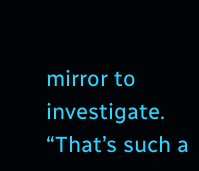mirror to investigate.
“That’s such a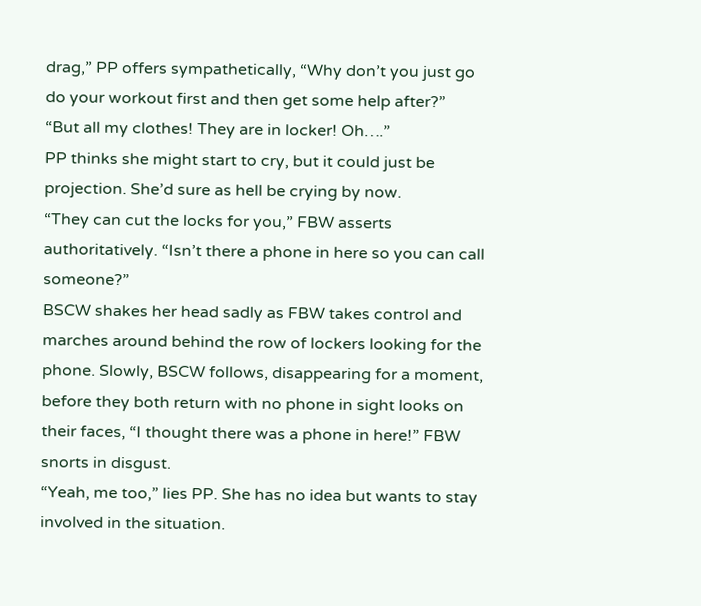drag,” PP offers sympathetically, “Why don’t you just go do your workout first and then get some help after?”
“But all my clothes! They are in locker! Oh….”
PP thinks she might start to cry, but it could just be projection. She’d sure as hell be crying by now.
“They can cut the locks for you,” FBW asserts authoritatively. “Isn’t there a phone in here so you can call someone?”
BSCW shakes her head sadly as FBW takes control and marches around behind the row of lockers looking for the phone. Slowly, BSCW follows, disappearing for a moment, before they both return with no phone in sight looks on their faces, “I thought there was a phone in here!” FBW snorts in disgust.
“Yeah, me too,” lies PP. She has no idea but wants to stay involved in the situation.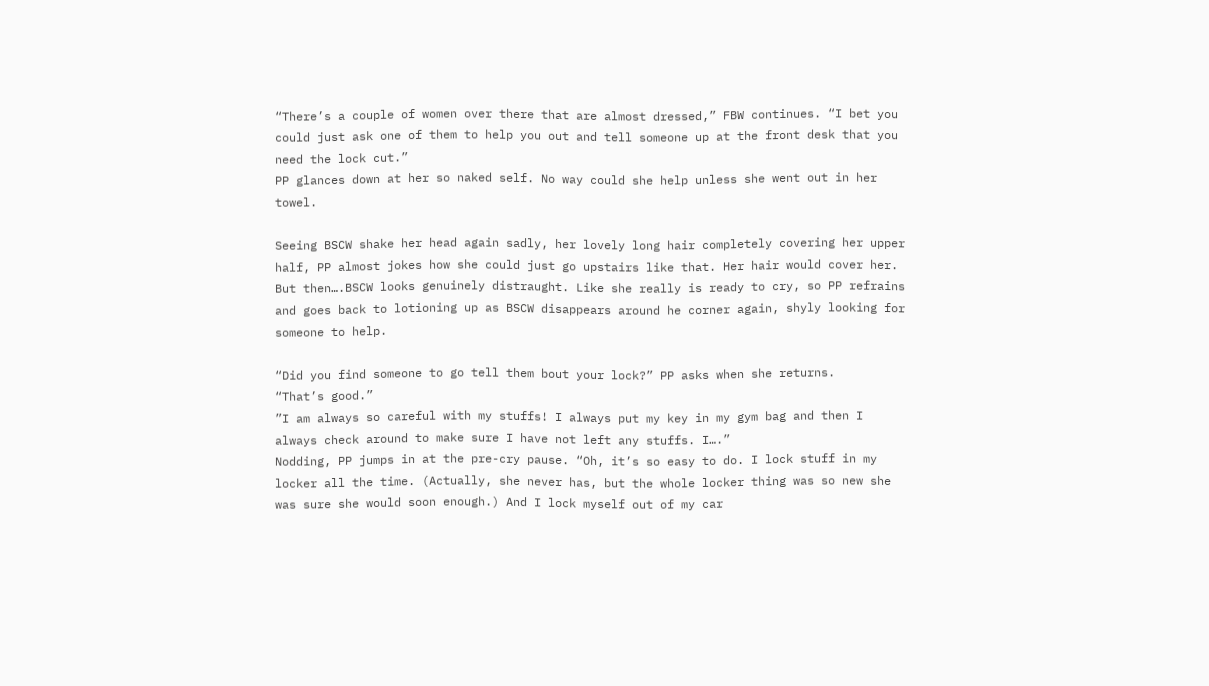“There’s a couple of women over there that are almost dressed,” FBW continues. “I bet you could just ask one of them to help you out and tell someone up at the front desk that you need the lock cut.”
PP glances down at her so naked self. No way could she help unless she went out in her towel.

Seeing BSCW shake her head again sadly, her lovely long hair completely covering her upper half, PP almost jokes how she could just go upstairs like that. Her hair would cover her.
But then….BSCW looks genuinely distraught. Like she really is ready to cry, so PP refrains and goes back to lotioning up as BSCW disappears around he corner again, shyly looking for someone to help.

“Did you find someone to go tell them bout your lock?” PP asks when she returns.
“That’s good.”
”I am always so careful with my stuffs! I always put my key in my gym bag and then I always check around to make sure I have not left any stuffs. I….”
Nodding, PP jumps in at the pre-cry pause. “Oh, it’s so easy to do. I lock stuff in my locker all the time. (Actually, she never has, but the whole locker thing was so new she was sure she would soon enough.) And I lock myself out of my car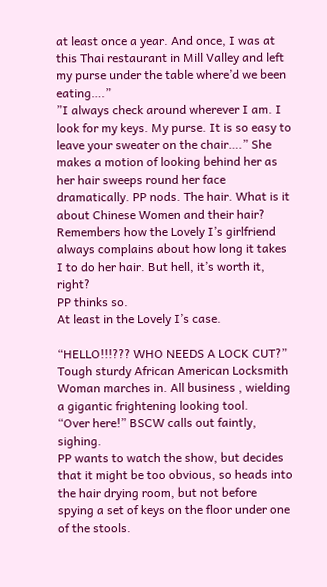at least once a year. And once, I was at this Thai restaurant in Mill Valley and left my purse under the table where’d we been eating….”
”I always check around wherever I am. I look for my keys. My purse. It is so easy to leave your sweater on the chair….” She makes a motion of looking behind her as her hair sweeps round her face dramatically. PP nods. The hair. What is it about Chinese Women and their hair? Remembers how the Lovely I’s girlfriend always complains about how long it takes I to do her hair. But hell, it’s worth it, right?
PP thinks so.
At least in the Lovely I’s case.

“HELLO!!!??? WHO NEEDS A LOCK CUT?” Tough sturdy African American Locksmith Woman marches in. All business , wielding a gigantic frightening looking tool.
“Over here!” BSCW calls out faintly, sighing.
PP wants to watch the show, but decides that it might be too obvious, so heads into the hair drying room, but not before spying a set of keys on the floor under one of the stools.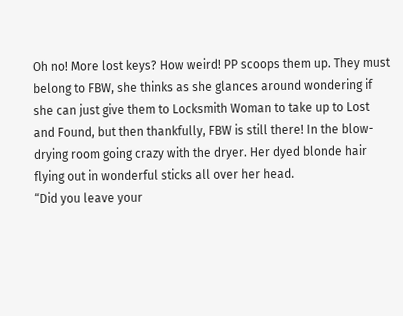Oh no! More lost keys? How weird! PP scoops them up. They must belong to FBW, she thinks as she glances around wondering if she can just give them to Locksmith Woman to take up to Lost and Found, but then thankfully, FBW is still there! In the blow-drying room going crazy with the dryer. Her dyed blonde hair flying out in wonderful sticks all over her head.
“Did you leave your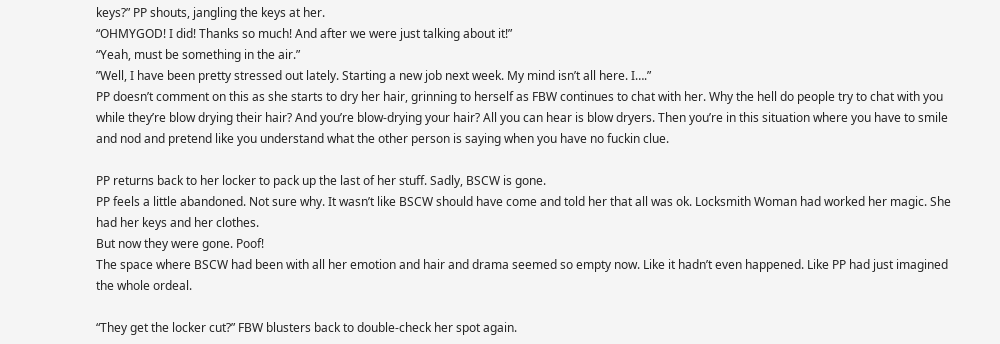keys?” PP shouts, jangling the keys at her.
“OHMYGOD! I did! Thanks so much! And after we were just talking about it!”
“Yeah, must be something in the air.”
”Well, I have been pretty stressed out lately. Starting a new job next week. My mind isn’t all here. I….”
PP doesn’t comment on this as she starts to dry her hair, grinning to herself as FBW continues to chat with her. Why the hell do people try to chat with you while they’re blow drying their hair? And you’re blow-drying your hair? All you can hear is blow dryers. Then you’re in this situation where you have to smile and nod and pretend like you understand what the other person is saying when you have no fuckin clue.

PP returns back to her locker to pack up the last of her stuff. Sadly, BSCW is gone.
PP feels a little abandoned. Not sure why. It wasn’t like BSCW should have come and told her that all was ok. Locksmith Woman had worked her magic. She had her keys and her clothes.
But now they were gone. Poof!
The space where BSCW had been with all her emotion and hair and drama seemed so empty now. Like it hadn’t even happened. Like PP had just imagined the whole ordeal.

“They get the locker cut?” FBW blusters back to double-check her spot again.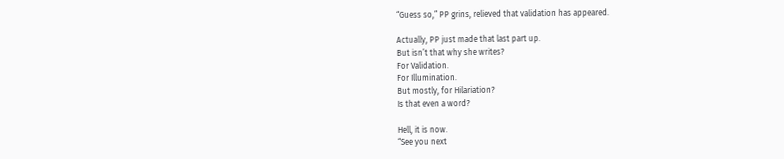“Guess so,” PP grins, relieved that validation has appeared.

Actually, PP just made that last part up.
But isn’t that why she writes?
For Validation.
For Illumination.
But mostly, for Hilariation?
Is that even a word?

Hell, it is now.
“See you next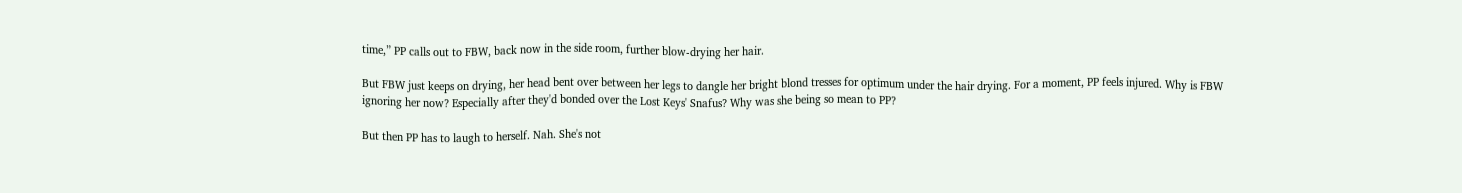time,” PP calls out to FBW, back now in the side room, further blow-drying her hair.

But FBW just keeps on drying, her head bent over between her legs to dangle her bright blond tresses for optimum under the hair drying. For a moment, PP feels injured. Why is FBW ignoring her now? Especially after they'd bonded over the Lost Keys' Snafus? Why was she being so mean to PP?

But then PP has to laugh to herself. Nah. She's not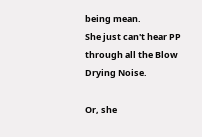being mean.
She just can't hear PP through all the Blow Drying Noise.

Or, she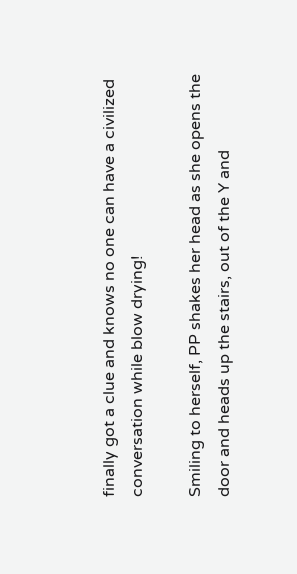finally got a clue and knows no one can have a civilized conversation while blow drying!

Smiling to herself, PP shakes her head as she opens the door and heads up the stairs, out of the Y and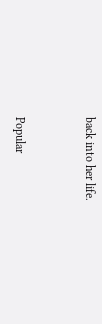back into her life.


Popular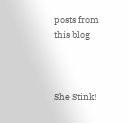posts from this blog



She Stink!